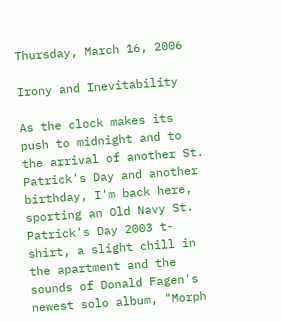Thursday, March 16, 2006

Irony and Inevitability

As the clock makes its push to midnight and to the arrival of another St. Patrick's Day and another birthday, I'm back here, sporting an Old Navy St. Patrick's Day 2003 t-shirt, a slight chill in the apartment and the sounds of Donald Fagen's newest solo album, "Morph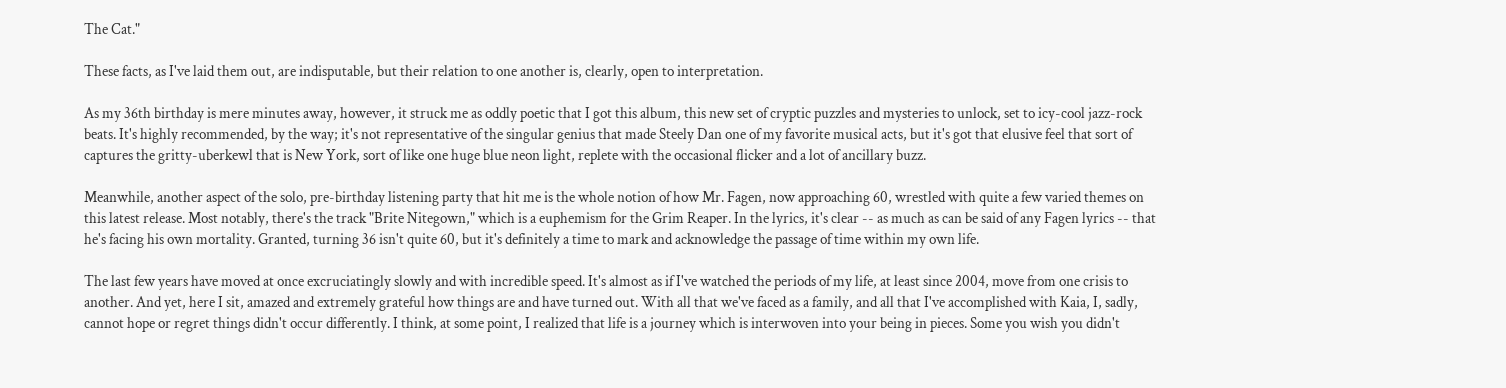The Cat."

These facts, as I've laid them out, are indisputable, but their relation to one another is, clearly, open to interpretation.

As my 36th birthday is mere minutes away, however, it struck me as oddly poetic that I got this album, this new set of cryptic puzzles and mysteries to unlock, set to icy-cool jazz-rock beats. It's highly recommended, by the way; it's not representative of the singular genius that made Steely Dan one of my favorite musical acts, but it's got that elusive feel that sort of captures the gritty-uberkewl that is New York, sort of like one huge blue neon light, replete with the occasional flicker and a lot of ancillary buzz.

Meanwhile, another aspect of the solo, pre-birthday listening party that hit me is the whole notion of how Mr. Fagen, now approaching 60, wrestled with quite a few varied themes on this latest release. Most notably, there's the track "Brite Nitegown," which is a euphemism for the Grim Reaper. In the lyrics, it's clear -- as much as can be said of any Fagen lyrics -- that he's facing his own mortality. Granted, turning 36 isn't quite 60, but it's definitely a time to mark and acknowledge the passage of time within my own life.

The last few years have moved at once excruciatingly slowly and with incredible speed. It's almost as if I've watched the periods of my life, at least since 2004, move from one crisis to another. And yet, here I sit, amazed and extremely grateful how things are and have turned out. With all that we've faced as a family, and all that I've accomplished with Kaia, I, sadly, cannot hope or regret things didn't occur differently. I think, at some point, I realized that life is a journey which is interwoven into your being in pieces. Some you wish you didn't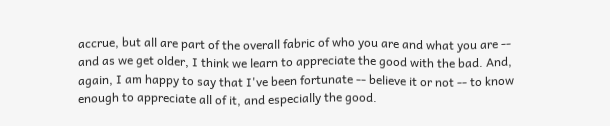accrue, but all are part of the overall fabric of who you are and what you are -- and as we get older, I think we learn to appreciate the good with the bad. And, again, I am happy to say that I've been fortunate -- believe it or not -- to know enough to appreciate all of it, and especially the good.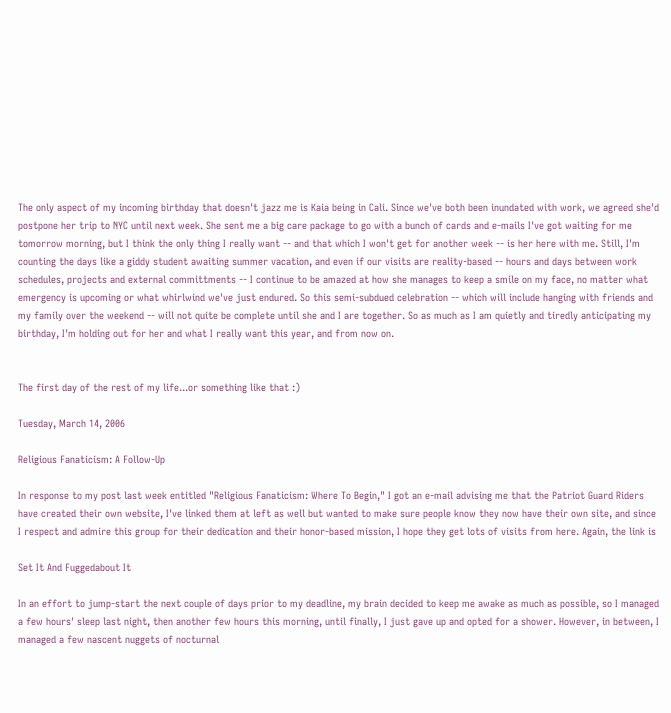The only aspect of my incoming birthday that doesn't jazz me is Kaia being in Cali. Since we've both been inundated with work, we agreed she'd postpone her trip to NYC until next week. She sent me a big care package to go with a bunch of cards and e-mails I've got waiting for me tomorrow morning, but I think the only thing I really want -- and that which I won't get for another week -- is her here with me. Still, I'm counting the days like a giddy student awaiting summer vacation, and even if our visits are reality-based -- hours and days between work schedules, projects and external committments -- I continue to be amazed at how she manages to keep a smile on my face, no matter what emergency is upcoming or what whirlwind we've just endured. So this semi-subdued celebration -- which will include hanging with friends and my family over the weekend -- will not quite be complete until she and I are together. So as much as I am quietly and tiredly anticipating my birthday, I'm holding out for her and what I really want this year, and from now on.


The first day of the rest of my life...or something like that :)

Tuesday, March 14, 2006

Religious Fanaticism: A Follow-Up

In response to my post last week entitled "Religious Fanaticism: Where To Begin," I got an e-mail advising me that the Patriot Guard Riders have created their own website, I've linked them at left as well but wanted to make sure people know they now have their own site, and since I respect and admire this group for their dedication and their honor-based mission, I hope they get lots of visits from here. Again, the link is

Set It And Fuggedabout It

In an effort to jump-start the next couple of days prior to my deadline, my brain decided to keep me awake as much as possible, so I managed a few hours' sleep last night, then another few hours this morning, until finally, I just gave up and opted for a shower. However, in between, I managed a few nascent nuggets of nocturnal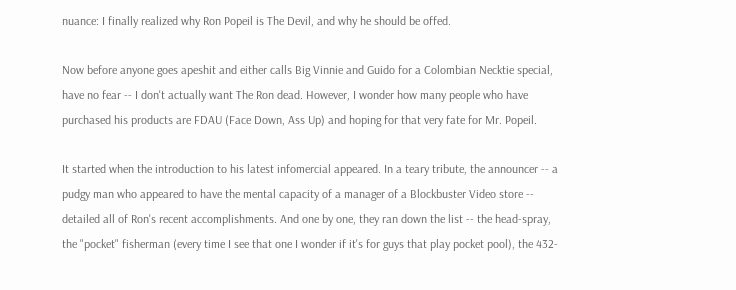nuance: I finally realized why Ron Popeil is The Devil, and why he should be offed.

Now before anyone goes apeshit and either calls Big Vinnie and Guido for a Colombian Necktie special, have no fear -- I don't actually want The Ron dead. However, I wonder how many people who have purchased his products are FDAU (Face Down, Ass Up) and hoping for that very fate for Mr. Popeil.

It started when the introduction to his latest infomercial appeared. In a teary tribute, the announcer -- a pudgy man who appeared to have the mental capacity of a manager of a Blockbuster Video store -- detailed all of Ron's recent accomplishments. And one by one, they ran down the list -- the head-spray, the "pocket" fisherman (every time I see that one I wonder if it's for guys that play pocket pool), the 432-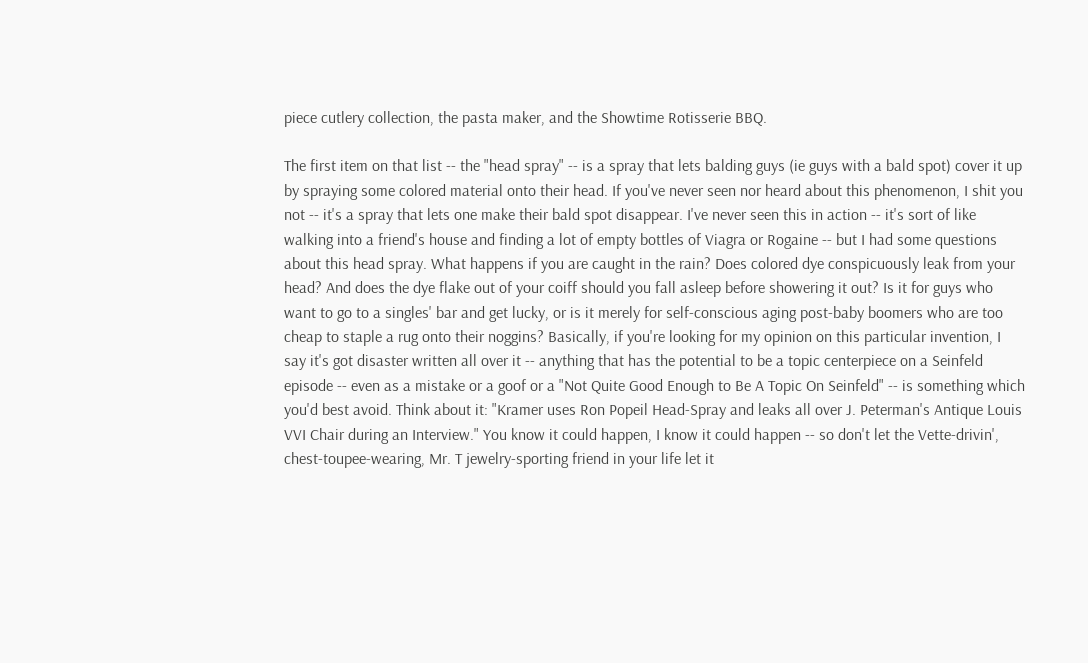piece cutlery collection, the pasta maker, and the Showtime Rotisserie BBQ.

The first item on that list -- the "head spray" -- is a spray that lets balding guys (ie guys with a bald spot) cover it up by spraying some colored material onto their head. If you've never seen nor heard about this phenomenon, I shit you not -- it's a spray that lets one make their bald spot disappear. I've never seen this in action -- it's sort of like walking into a friend's house and finding a lot of empty bottles of Viagra or Rogaine -- but I had some questions about this head spray. What happens if you are caught in the rain? Does colored dye conspicuously leak from your head? And does the dye flake out of your coiff should you fall asleep before showering it out? Is it for guys who want to go to a singles' bar and get lucky, or is it merely for self-conscious aging post-baby boomers who are too cheap to staple a rug onto their noggins? Basically, if you're looking for my opinion on this particular invention, I say it's got disaster written all over it -- anything that has the potential to be a topic centerpiece on a Seinfeld episode -- even as a mistake or a goof or a "Not Quite Good Enough to Be A Topic On Seinfeld" -- is something which you'd best avoid. Think about it: "Kramer uses Ron Popeil Head-Spray and leaks all over J. Peterman's Antique Louis VVI Chair during an Interview." You know it could happen, I know it could happen -- so don't let the Vette-drivin', chest-toupee-wearing, Mr. T jewelry-sporting friend in your life let it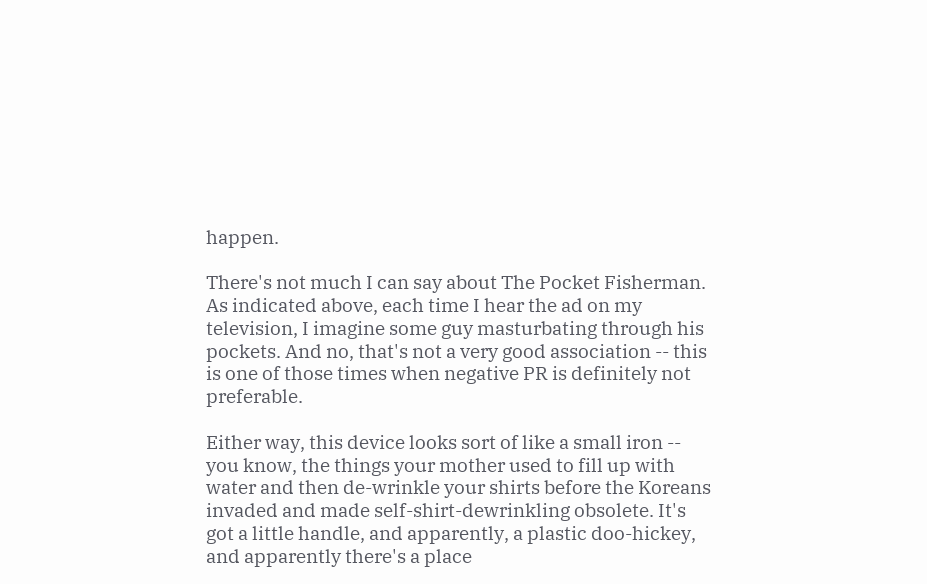happen.

There's not much I can say about The Pocket Fisherman. As indicated above, each time I hear the ad on my television, I imagine some guy masturbating through his pockets. And no, that's not a very good association -- this is one of those times when negative PR is definitely not preferable.

Either way, this device looks sort of like a small iron -- you know, the things your mother used to fill up with water and then de-wrinkle your shirts before the Koreans invaded and made self-shirt-dewrinkling obsolete. It's got a little handle, and apparently, a plastic doo-hickey, and apparently there's a place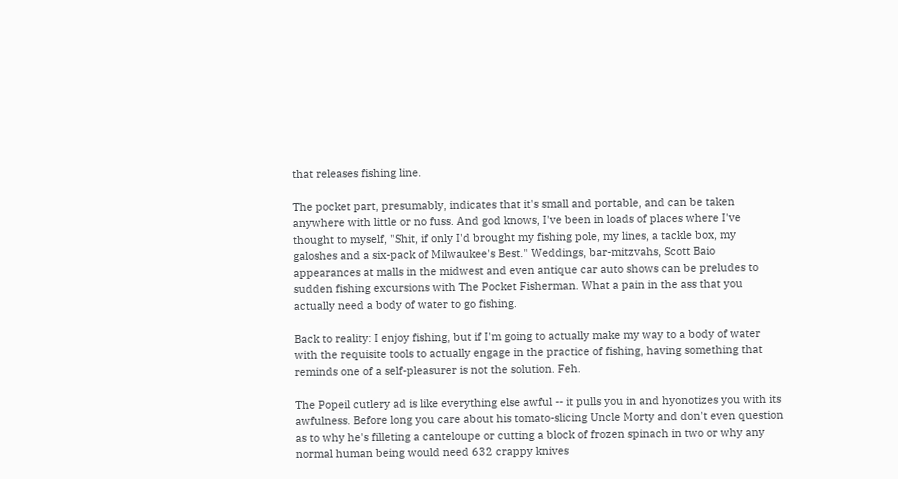that releases fishing line.

The pocket part, presumably, indicates that it's small and portable, and can be taken anywhere with little or no fuss. And god knows, I've been in loads of places where I've thought to myself, "Shit, if only I'd brought my fishing pole, my lines, a tackle box, my galoshes and a six-pack of Milwaukee's Best." Weddings, bar-mitzvahs, Scott Baio appearances at malls in the midwest and even antique car auto shows can be preludes to sudden fishing excursions with The Pocket Fisherman. What a pain in the ass that you actually need a body of water to go fishing.

Back to reality: I enjoy fishing, but if I'm going to actually make my way to a body of water with the requisite tools to actually engage in the practice of fishing, having something that reminds one of a self-pleasurer is not the solution. Feh.

The Popeil cutlery ad is like everything else awful -- it pulls you in and hyonotizes you with its awfulness. Before long you care about his tomato-slicing Uncle Morty and don't even question as to why he's filleting a canteloupe or cutting a block of frozen spinach in two or why any normal human being would need 632 crappy knives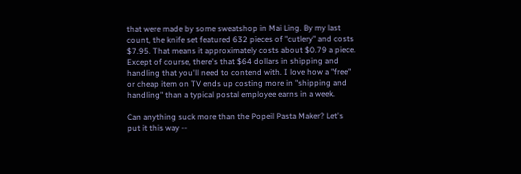that were made by some sweatshop in Mai Ling. By my last count, the knife set featured 632 pieces of "cutlery" and costs $7.95. That means it approximately costs about $0.79 a piece. Except of course, there's that $64 dollars in shipping and handling that you'll need to contend with. I love how a "free" or cheap item on TV ends up costing more in "shipping and handling" than a typical postal employee earns in a week.

Can anything suck more than the Popeil Pasta Maker? Let's put it this way --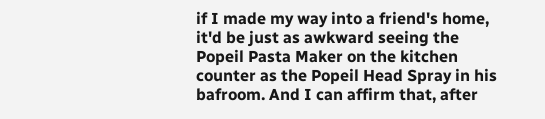if I made my way into a friend's home, it'd be just as awkward seeing the Popeil Pasta Maker on the kitchen counter as the Popeil Head Spray in his bafroom. And I can affirm that, after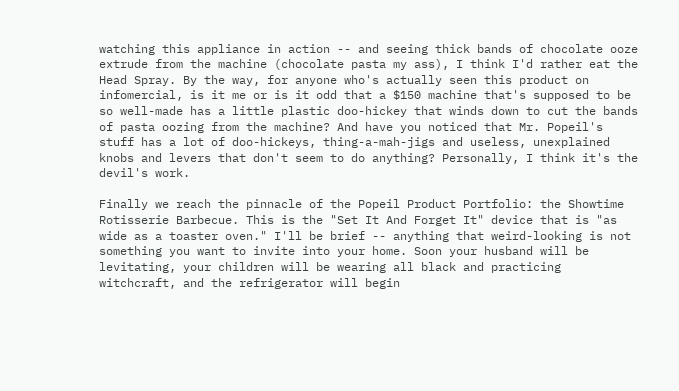watching this appliance in action -- and seeing thick bands of chocolate ooze extrude from the machine (chocolate pasta my ass), I think I'd rather eat the Head Spray. By the way, for anyone who's actually seen this product on infomercial, is it me or is it odd that a $150 machine that's supposed to be so well-made has a little plastic doo-hickey that winds down to cut the bands of pasta oozing from the machine? And have you noticed that Mr. Popeil's stuff has a lot of doo-hickeys, thing-a-mah-jigs and useless, unexplained knobs and levers that don't seem to do anything? Personally, I think it's the devil's work.

Finally we reach the pinnacle of the Popeil Product Portfolio: the Showtime Rotisserie Barbecue. This is the "Set It And Forget It" device that is "as wide as a toaster oven." I'll be brief -- anything that weird-looking is not something you want to invite into your home. Soon your husband will be levitating, your children will be wearing all black and practicing witchcraft, and the refrigerator will begin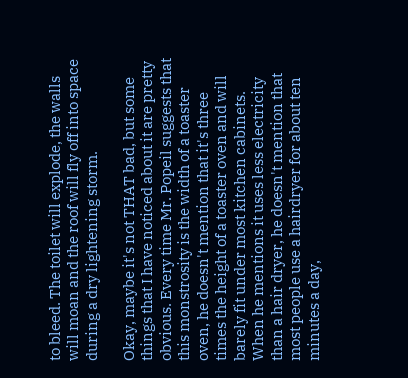to bleed. The toilet will explode, the walls will moan and the roof will fly off into space during a dry lightening storm.

Okay, maybe it's not THAT bad, but some things that I have noticed about it are pretty obvious. Every time Mr. Popeil suggests that this monstrosity is the width of a toaster oven, he doesn't mention that it's three times the height of a toaster oven and will barely fit under most kitchen cabinets. When he mentions it uses less electricity than a hair dryer, he doesn't mention that most people use a hairdryer for about ten minutes a day,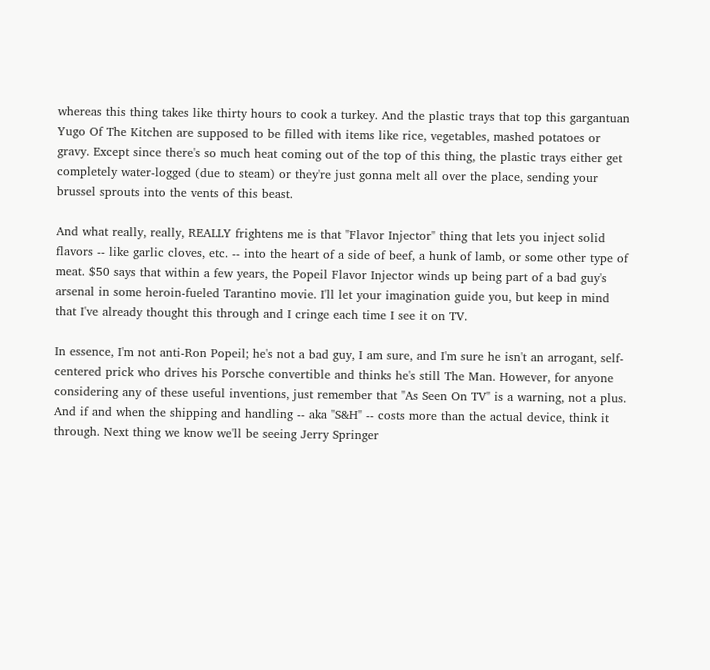whereas this thing takes like thirty hours to cook a turkey. And the plastic trays that top this gargantuan Yugo Of The Kitchen are supposed to be filled with items like rice, vegetables, mashed potatoes or gravy. Except since there's so much heat coming out of the top of this thing, the plastic trays either get completely water-logged (due to steam) or they're just gonna melt all over the place, sending your brussel sprouts into the vents of this beast.

And what really, really, REALLY frightens me is that "Flavor Injector" thing that lets you inject solid flavors -- like garlic cloves, etc. -- into the heart of a side of beef, a hunk of lamb, or some other type of meat. $50 says that within a few years, the Popeil Flavor Injector winds up being part of a bad guy's arsenal in some heroin-fueled Tarantino movie. I'll let your imagination guide you, but keep in mind that I've already thought this through and I cringe each time I see it on TV.

In essence, I'm not anti-Ron Popeil; he's not a bad guy, I am sure, and I'm sure he isn't an arrogant, self-centered prick who drives his Porsche convertible and thinks he's still The Man. However, for anyone considering any of these useful inventions, just remember that "As Seen On TV" is a warning, not a plus. And if and when the shipping and handling -- aka "S&H" -- costs more than the actual device, think it through. Next thing we know we'll be seeing Jerry Springer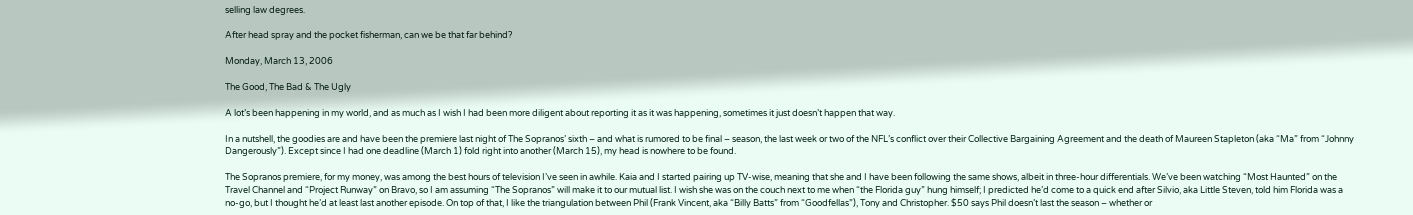selling law degrees.

After head spray and the pocket fisherman, can we be that far behind?

Monday, March 13, 2006

The Good, The Bad & The Ugly

A lot’s been happening in my world, and as much as I wish I had been more diligent about reporting it as it was happening, sometimes it just doesn’t happen that way.

In a nutshell, the goodies are and have been the premiere last night of The Sopranos’ sixth – and what is rumored to be final – season, the last week or two of the NFL’s conflict over their Collective Bargaining Agreement and the death of Maureen Stapleton (aka “Ma” from “Johnny Dangerously”). Except since I had one deadline (March 1) fold right into another (March 15), my head is nowhere to be found.

The Sopranos premiere, for my money, was among the best hours of television I’ve seen in awhile. Kaia and I started pairing up TV-wise, meaning that she and I have been following the same shows, albeit in three-hour differentials. We’ve been watching “Most Haunted” on the Travel Channel and “Project Runway” on Bravo, so I am assuming “The Sopranos” will make it to our mutual list. I wish she was on the couch next to me when “the Florida guy” hung himself; I predicted he’d come to a quick end after Silvio, aka Little Steven, told him Florida was a no-go, but I thought he’d at least last another episode. On top of that, I like the triangulation between Phil (Frank Vincent, aka “Billy Batts” from “Goodfellas”), Tony and Christopher. $50 says Phil doesn’t last the season – whether or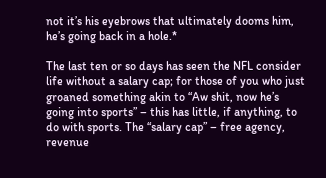not it’s his eyebrows that ultimately dooms him, he’s going back in a hole.*

The last ten or so days has seen the NFL consider life without a salary cap; for those of you who just groaned something akin to “Aw shit, now he’s going into sports” – this has little, if anything, to do with sports. The “salary cap” – free agency, revenue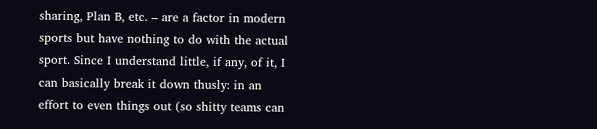sharing, Plan B, etc. – are a factor in modern sports but have nothing to do with the actual sport. Since I understand little, if any, of it, I can basically break it down thusly: in an effort to even things out (so shitty teams can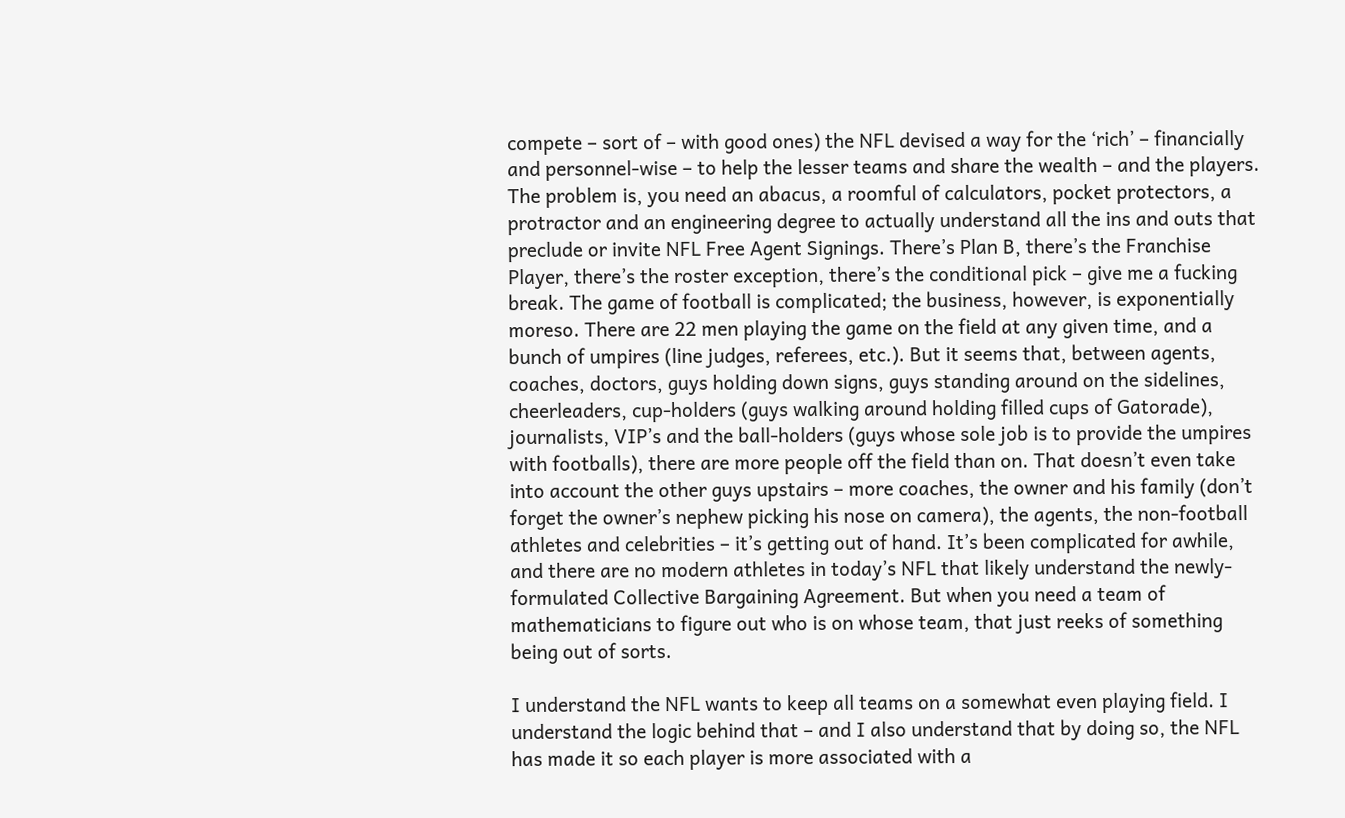compete – sort of – with good ones) the NFL devised a way for the ‘rich’ – financially and personnel-wise – to help the lesser teams and share the wealth – and the players. The problem is, you need an abacus, a roomful of calculators, pocket protectors, a protractor and an engineering degree to actually understand all the ins and outs that preclude or invite NFL Free Agent Signings. There’s Plan B, there’s the Franchise Player, there’s the roster exception, there’s the conditional pick – give me a fucking break. The game of football is complicated; the business, however, is exponentially moreso. There are 22 men playing the game on the field at any given time, and a bunch of umpires (line judges, referees, etc.). But it seems that, between agents, coaches, doctors, guys holding down signs, guys standing around on the sidelines, cheerleaders, cup-holders (guys walking around holding filled cups of Gatorade), journalists, VIP’s and the ball-holders (guys whose sole job is to provide the umpires with footballs), there are more people off the field than on. That doesn’t even take into account the other guys upstairs – more coaches, the owner and his family (don’t forget the owner’s nephew picking his nose on camera), the agents, the non-football athletes and celebrities – it’s getting out of hand. It’s been complicated for awhile, and there are no modern athletes in today’s NFL that likely understand the newly-formulated Collective Bargaining Agreement. But when you need a team of mathematicians to figure out who is on whose team, that just reeks of something being out of sorts.

I understand the NFL wants to keep all teams on a somewhat even playing field. I understand the logic behind that – and I also understand that by doing so, the NFL has made it so each player is more associated with a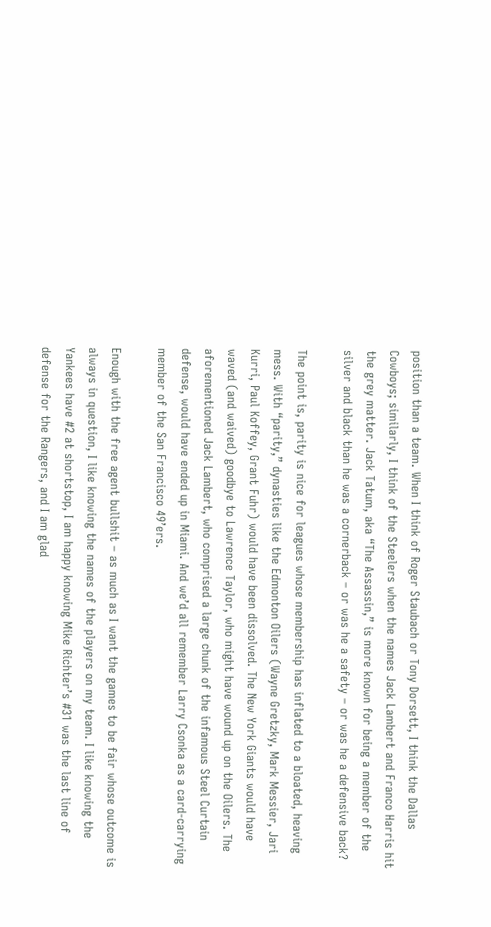position than a team. When I think of Roger Staubach or Tony Dorsett, I think the Dallas Cowboys; similarly, I think of the Steelers when the names Jack Lambert and Franco Harris hit the grey matter. Jack Tatum, aka “The Assassin,” is more known for being a member of the silver and black than he was a cornerback – or was he a safety – or was he a defensive back?

The point is, parity is nice for leagues whose membership has inflated to a bloated, heaving mess. With “parity,” dynasties like the Edmonton Oilers (Wayne Gretzky, Mark Messier, Jari Kurri, Paul Koffey, Grant Fuhr) would have been dissolved. The New York Giants would have waved (and waived) goodbye to Lawrence Taylor, who might have wound up on the Oilers. The aforementioned Jack Lambert, who comprised a large chunk of the infamous Steel Curtain defense, would have ended up in Miami. And we’d all remember Larry Csonka as a card-carrying member of the San Francisco 49’ers.

Enough with the free agent bullshit – as much as I want the games to be fair whose outcome is always in question, I like knowing the names of the players on my team. I like knowing the Yankees have #2 at shortstop, I am happy knowing Mike Richter’s #31 was the last line of defense for the Rangers, and I am glad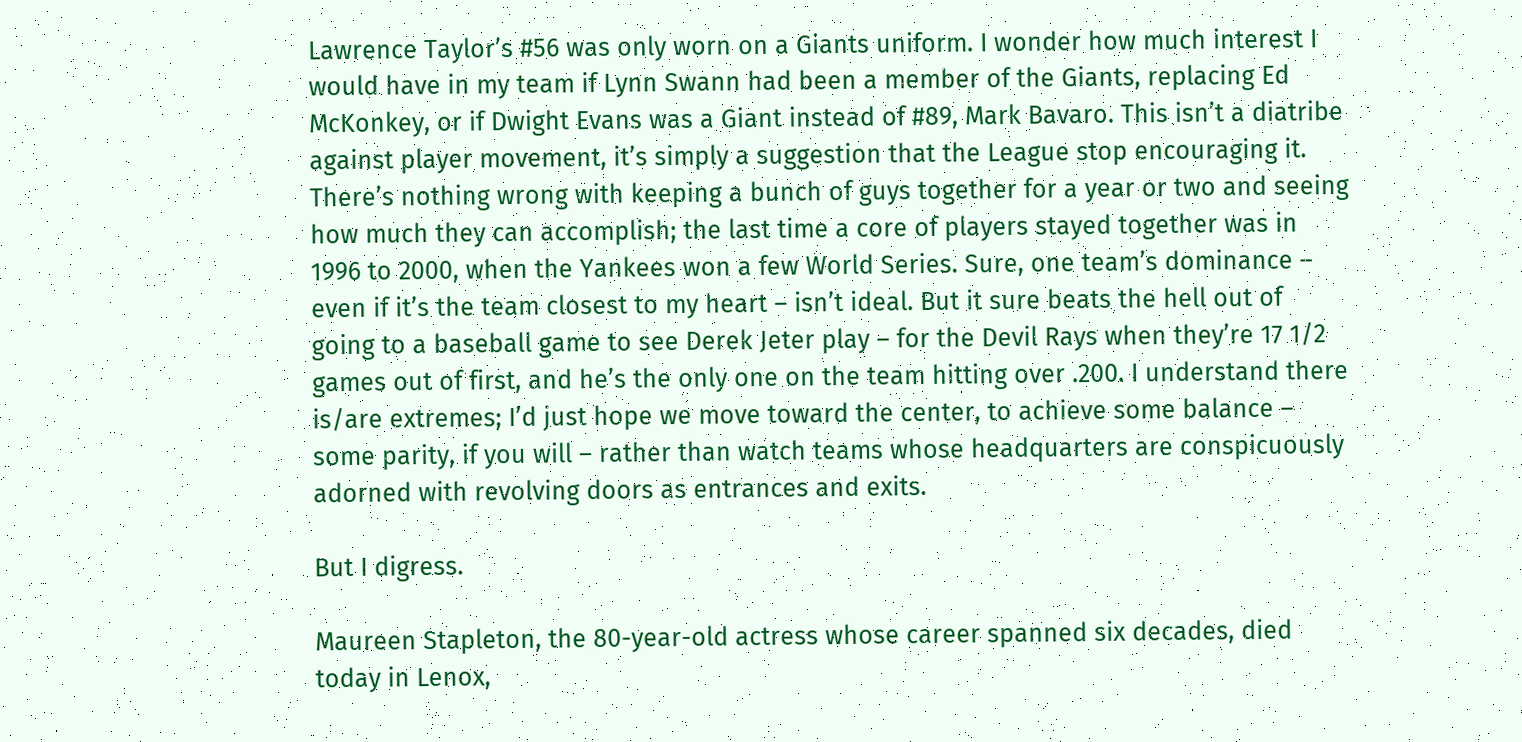Lawrence Taylor’s #56 was only worn on a Giants uniform. I wonder how much interest I would have in my team if Lynn Swann had been a member of the Giants, replacing Ed McKonkey, or if Dwight Evans was a Giant instead of #89, Mark Bavaro. This isn’t a diatribe against player movement, it’s simply a suggestion that the League stop encouraging it. There’s nothing wrong with keeping a bunch of guys together for a year or two and seeing how much they can accomplish; the last time a core of players stayed together was in 1996 to 2000, when the Yankees won a few World Series. Sure, one team’s dominance – even if it’s the team closest to my heart – isn’t ideal. But it sure beats the hell out of going to a baseball game to see Derek Jeter play – for the Devil Rays when they’re 17 1/2 games out of first, and he’s the only one on the team hitting over .200. I understand there is/are extremes; I’d just hope we move toward the center, to achieve some balance – some parity, if you will – rather than watch teams whose headquarters are conspicuously adorned with revolving doors as entrances and exits.

But I digress.

Maureen Stapleton, the 80-year-old actress whose career spanned six decades, died today in Lenox,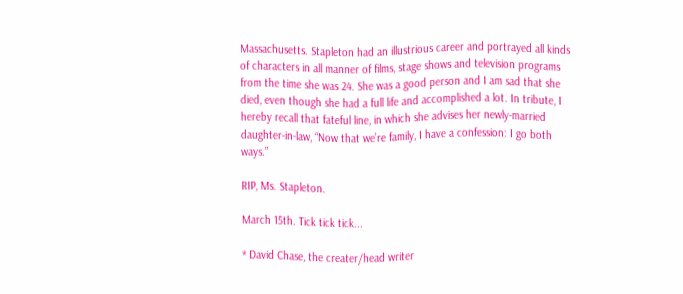Massachusetts. Stapleton had an illustrious career and portrayed all kinds of characters in all manner of films, stage shows and television programs from the time she was 24. She was a good person and I am sad that she died, even though she had a full life and accomplished a lot. In tribute, I hereby recall that fateful line, in which she advises her newly-married daughter-in-law, “Now that we’re family, I have a confession: I go both ways.”

RIP, Ms. Stapleton.

March 15th. Tick tick tick...

* David Chase, the creater/head writer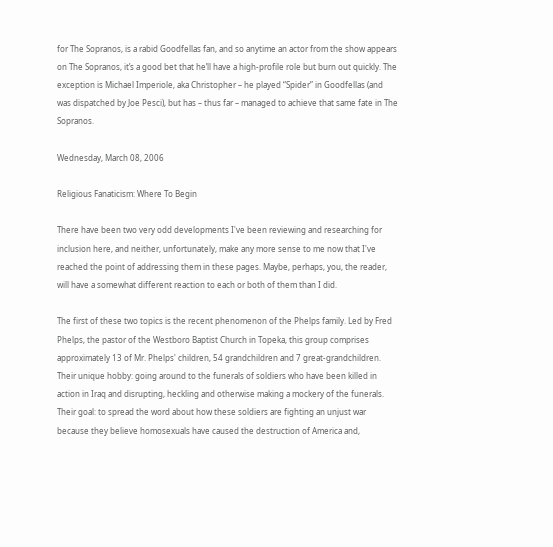for The Sopranos, is a rabid Goodfellas fan, and so anytime an actor from the show appears on The Sopranos, it’s a good bet that he’ll have a high-profile role but burn out quickly. The exception is Michael Imperiole, aka Christopher – he played “Spider” in Goodfellas (and was dispatched by Joe Pesci), but has – thus far – managed to achieve that same fate in The Sopranos.

Wednesday, March 08, 2006

Religious Fanaticism: Where To Begin

There have been two very odd developments I've been reviewing and researching for inclusion here, and neither, unfortunately, make any more sense to me now that I've reached the point of addressing them in these pages. Maybe, perhaps, you, the reader, will have a somewhat different reaction to each or both of them than I did.

The first of these two topics is the recent phenomenon of the Phelps family. Led by Fred Phelps, the pastor of the Westboro Baptist Church in Topeka, this group comprises approximately 13 of Mr. Phelps' children, 54 grandchildren and 7 great-grandchildren. Their unique hobby: going around to the funerals of soldiers who have been killed in action in Iraq and disrupting, heckling and otherwise making a mockery of the funerals. Their goal: to spread the word about how these soldiers are fighting an unjust war because they believe homosexuals have caused the destruction of America and,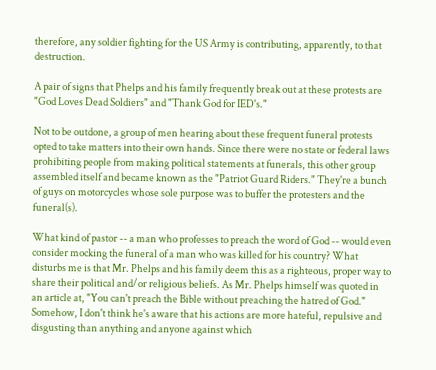therefore, any soldier fighting for the US Army is contributing, apparently, to that destruction.

A pair of signs that Phelps and his family frequently break out at these protests are "God Loves Dead Soldiers" and "Thank God for IED's."

Not to be outdone, a group of men hearing about these frequent funeral protests opted to take matters into their own hands. Since there were no state or federal laws prohibiting people from making political statements at funerals, this other group assembled itself and became known as the "Patriot Guard Riders." They're a bunch of guys on motorcycles whose sole purpose was to buffer the protesters and the funeral(s).

What kind of pastor -- a man who professes to preach the word of God -- would even consider mocking the funeral of a man who was killed for his country? What disturbs me is that Mr. Phelps and his family deem this as a righteous, proper way to share their political and/or religious beliefs. As Mr. Phelps himself was quoted in an article at, "You can't preach the Bible without preaching the hatred of God." Somehow, I don't think he's aware that his actions are more hateful, repulsive and disgusting than anything and anyone against which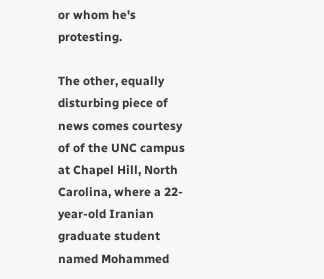or whom he's protesting.

The other, equally disturbing piece of news comes courtesy of of the UNC campus at Chapel Hill, North Carolina, where a 22-year-old Iranian graduate student named Mohammed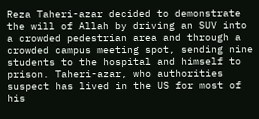Reza Taheri-azar decided to demonstrate the will of Allah by driving an SUV into a crowded pedestrian area and through a crowded campus meeting spot, sending nine students to the hospital and himself to prison. Taheri-azar, who authorities suspect has lived in the US for most of his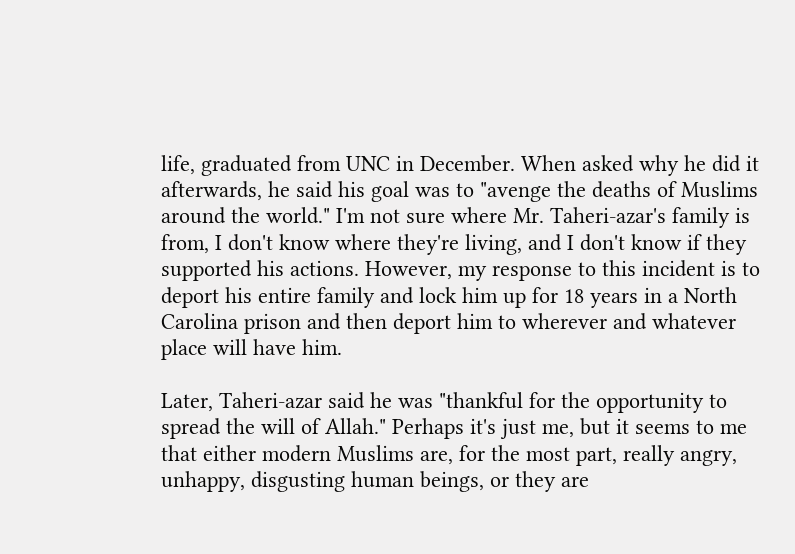life, graduated from UNC in December. When asked why he did it afterwards, he said his goal was to "avenge the deaths of Muslims around the world." I'm not sure where Mr. Taheri-azar's family is from, I don't know where they're living, and I don't know if they supported his actions. However, my response to this incident is to deport his entire family and lock him up for 18 years in a North Carolina prison and then deport him to wherever and whatever place will have him.

Later, Taheri-azar said he was "thankful for the opportunity to spread the will of Allah." Perhaps it's just me, but it seems to me that either modern Muslims are, for the most part, really angry, unhappy, disgusting human beings, or they are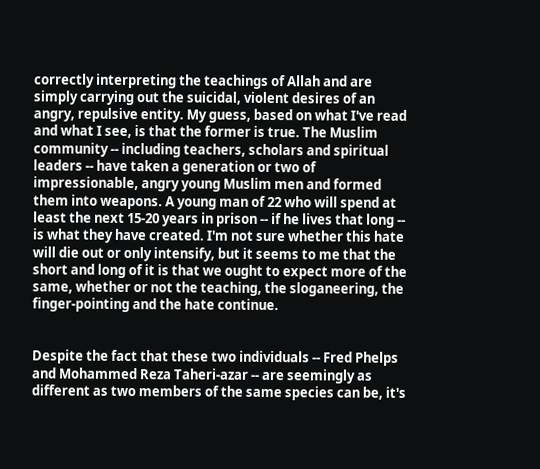correctly interpreting the teachings of Allah and are simply carrying out the suicidal, violent desires of an angry, repulsive entity. My guess, based on what I've read and what I see, is that the former is true. The Muslim community -- including teachers, scholars and spiritual leaders -- have taken a generation or two of impressionable, angry young Muslim men and formed them into weapons. A young man of 22 who will spend at least the next 15-20 years in prison -- if he lives that long -- is what they have created. I'm not sure whether this hate will die out or only intensify, but it seems to me that the short and long of it is that we ought to expect more of the same, whether or not the teaching, the sloganeering, the finger-pointing and the hate continue.


Despite the fact that these two individuals -- Fred Phelps and Mohammed Reza Taheri-azar -- are seemingly as different as two members of the same species can be, it's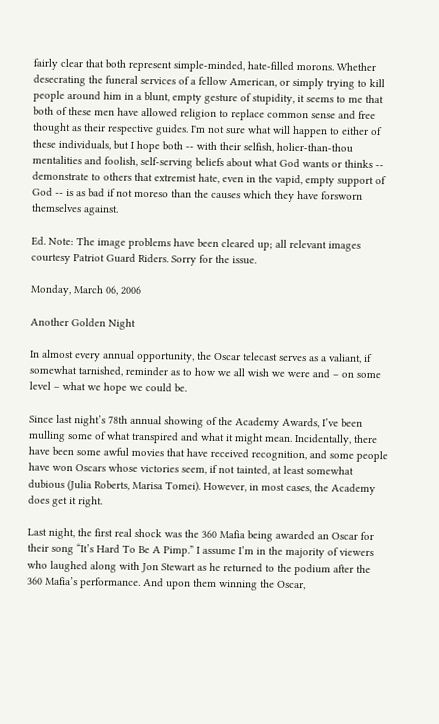fairly clear that both represent simple-minded, hate-filled morons. Whether desecrating the funeral services of a fellow American, or simply trying to kill people around him in a blunt, empty gesture of stupidity, it seems to me that both of these men have allowed religion to replace common sense and free thought as their respective guides. I'm not sure what will happen to either of these individuals, but I hope both -- with their selfish, holier-than-thou mentalities and foolish, self-serving beliefs about what God wants or thinks -- demonstrate to others that extremist hate, even in the vapid, empty support of God -- is as bad if not moreso than the causes which they have forsworn themselves against.

Ed. Note: The image problems have been cleared up; all relevant images courtesy Patriot Guard Riders. Sorry for the issue.

Monday, March 06, 2006

Another Golden Night

In almost every annual opportunity, the Oscar telecast serves as a valiant, if somewhat tarnished, reminder as to how we all wish we were and – on some level – what we hope we could be.

Since last night’s 78th annual showing of the Academy Awards, I’ve been mulling some of what transpired and what it might mean. Incidentally, there have been some awful movies that have received recognition, and some people have won Oscars whose victories seem, if not tainted, at least somewhat dubious (Julia Roberts, Marisa Tomei). However, in most cases, the Academy does get it right.

Last night, the first real shock was the 360 Mafia being awarded an Oscar for their song “It’s Hard To Be A Pimp.” I assume I’m in the majority of viewers who laughed along with Jon Stewart as he returned to the podium after the 360 Mafia’s performance. And upon them winning the Oscar,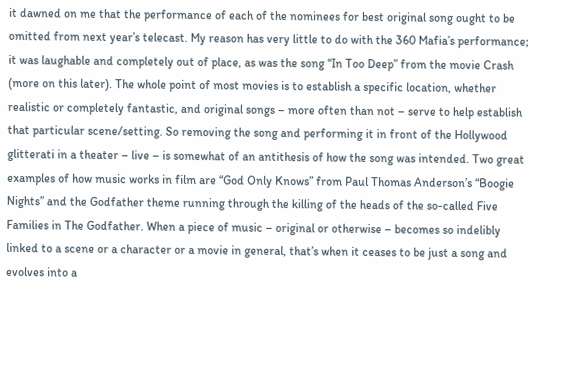it dawned on me that the performance of each of the nominees for best original song ought to be omitted from next year’s telecast. My reason has very little to do with the 360 Mafia’s performance; it was laughable and completely out of place, as was the song “In Too Deep” from the movie Crash (more on this later). The whole point of most movies is to establish a specific location, whether realistic or completely fantastic, and original songs – more often than not – serve to help establish that particular scene/setting. So removing the song and performing it in front of the Hollywood glitterati in a theater – live – is somewhat of an antithesis of how the song was intended. Two great examples of how music works in film are “God Only Knows” from Paul Thomas Anderson’s “Boogie Nights” and the Godfather theme running through the killing of the heads of the so-called Five Families in The Godfather. When a piece of music – original or otherwise – becomes so indelibly linked to a scene or a character or a movie in general, that’s when it ceases to be just a song and evolves into a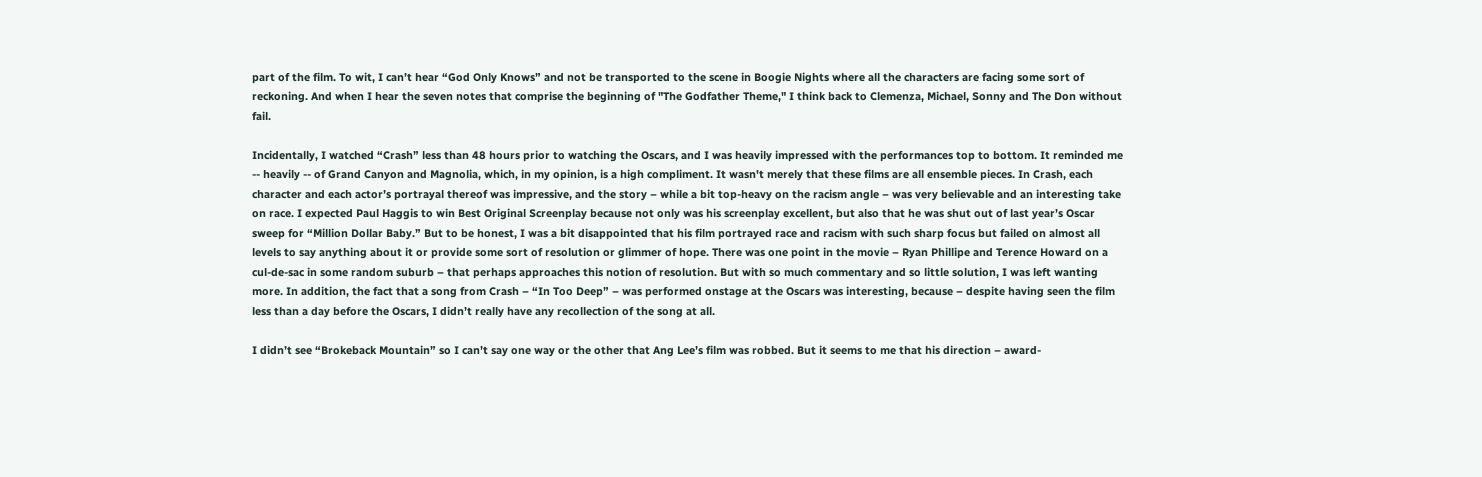part of the film. To wit, I can’t hear “God Only Knows” and not be transported to the scene in Boogie Nights where all the characters are facing some sort of reckoning. And when I hear the seven notes that comprise the beginning of "The Godfather Theme," I think back to Clemenza, Michael, Sonny and The Don without fail.

Incidentally, I watched “Crash” less than 48 hours prior to watching the Oscars, and I was heavily impressed with the performances top to bottom. It reminded me -- heavily -- of Grand Canyon and Magnolia, which, in my opinion, is a high compliment. It wasn't merely that these films are all ensemble pieces. In Crash, each character and each actor’s portrayal thereof was impressive, and the story – while a bit top-heavy on the racism angle – was very believable and an interesting take on race. I expected Paul Haggis to win Best Original Screenplay because not only was his screenplay excellent, but also that he was shut out of last year’s Oscar sweep for “Million Dollar Baby.” But to be honest, I was a bit disappointed that his film portrayed race and racism with such sharp focus but failed on almost all levels to say anything about it or provide some sort of resolution or glimmer of hope. There was one point in the movie – Ryan Phillipe and Terence Howard on a cul-de-sac in some random suburb – that perhaps approaches this notion of resolution. But with so much commentary and so little solution, I was left wanting more. In addition, the fact that a song from Crash – “In Too Deep” – was performed onstage at the Oscars was interesting, because – despite having seen the film less than a day before the Oscars, I didn’t really have any recollection of the song at all.

I didn’t see “Brokeback Mountain” so I can’t say one way or the other that Ang Lee’s film was robbed. But it seems to me that his direction – award-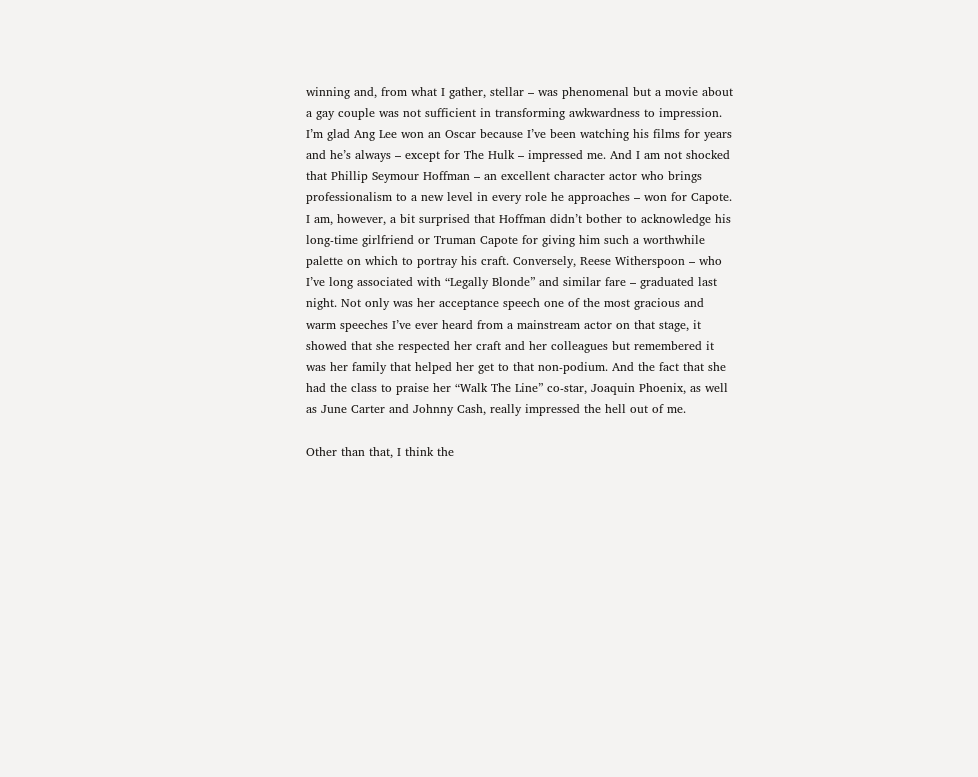winning and, from what I gather, stellar – was phenomenal but a movie about a gay couple was not sufficient in transforming awkwardness to impression. I’m glad Ang Lee won an Oscar because I’ve been watching his films for years and he’s always – except for The Hulk – impressed me. And I am not shocked that Phillip Seymour Hoffman – an excellent character actor who brings professionalism to a new level in every role he approaches – won for Capote. I am, however, a bit surprised that Hoffman didn’t bother to acknowledge his long-time girlfriend or Truman Capote for giving him such a worthwhile palette on which to portray his craft. Conversely, Reese Witherspoon – who I’ve long associated with “Legally Blonde” and similar fare – graduated last night. Not only was her acceptance speech one of the most gracious and warm speeches I’ve ever heard from a mainstream actor on that stage, it showed that she respected her craft and her colleagues but remembered it was her family that helped her get to that non-podium. And the fact that she had the class to praise her “Walk The Line” co-star, Joaquin Phoenix, as well as June Carter and Johnny Cash, really impressed the hell out of me.

Other than that, I think the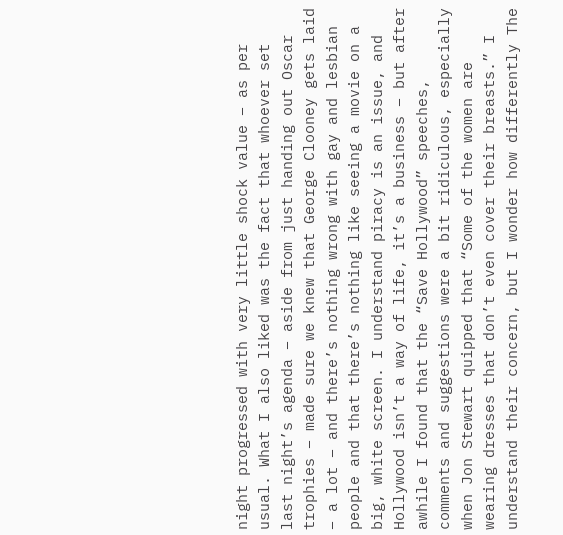night progressed with very little shock value – as per usual. What I also liked was the fact that whoever set last night’s agenda – aside from just handing out Oscar trophies – made sure we knew that George Clooney gets laid – a lot – and there’s nothing wrong with gay and lesbian people and that there’s nothing like seeing a movie on a big, white screen. I understand piracy is an issue, and Hollywood isn’t a way of life, it’s a business – but after awhile I found that the “Save Hollywood” speeches, comments and suggestions were a bit ridiculous, especially when Jon Stewart quipped that “Some of the women are wearing dresses that don’t even cover their breasts.” I understand their concern, but I wonder how differently The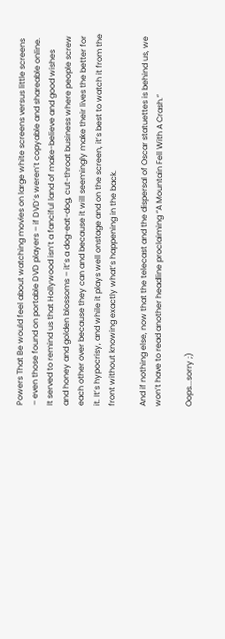Powers That Be would feel about watching movies on large white screens versus little screens – even those found on portable DVD players – if DVD’s weren’t copyable and shareable online. It served to remind us that Hollywood isn’t a fanciful land of make-believe and good wishes and honey and golden blossoms – it’s a dog-eat-dog, cut-throat business where people screw each other over because they can and because it will seemingly make their lives the better for it. It’s hypocrisy, and while it plays well onstage and on the screen, it’s best to watch it from the front without knowing exactly what’s happening in the back.

And if nothing else, now that the telecast and the dispersal of Oscar statuettes is behind us, we won’t have to read another headline proclaiming “A Mountain Fell With A Crash.”

Oops...sorry ;)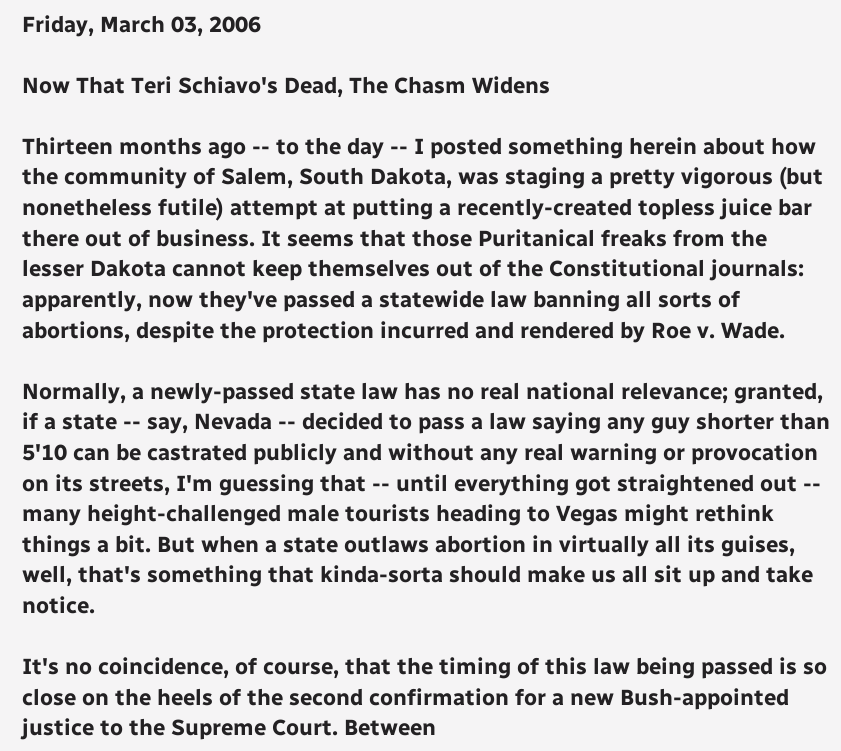Friday, March 03, 2006

Now That Teri Schiavo's Dead, The Chasm Widens

Thirteen months ago -- to the day -- I posted something herein about how the community of Salem, South Dakota, was staging a pretty vigorous (but nonetheless futile) attempt at putting a recently-created topless juice bar there out of business. It seems that those Puritanical freaks from the lesser Dakota cannot keep themselves out of the Constitutional journals: apparently, now they've passed a statewide law banning all sorts of abortions, despite the protection incurred and rendered by Roe v. Wade.

Normally, a newly-passed state law has no real national relevance; granted, if a state -- say, Nevada -- decided to pass a law saying any guy shorter than 5'10 can be castrated publicly and without any real warning or provocation on its streets, I'm guessing that -- until everything got straightened out -- many height-challenged male tourists heading to Vegas might rethink things a bit. But when a state outlaws abortion in virtually all its guises, well, that's something that kinda-sorta should make us all sit up and take notice.

It's no coincidence, of course, that the timing of this law being passed is so close on the heels of the second confirmation for a new Bush-appointed justice to the Supreme Court. Between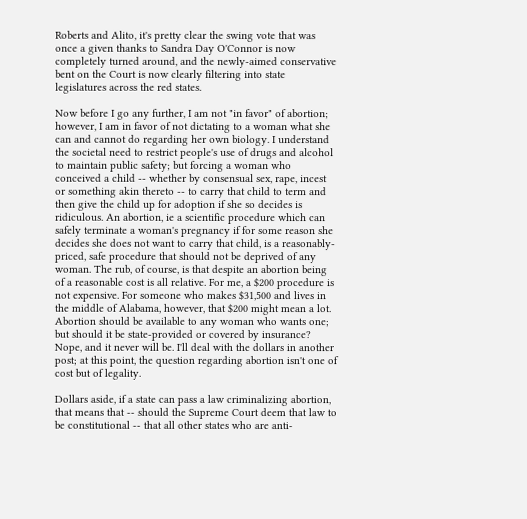Roberts and Alito, it's pretty clear the swing vote that was once a given thanks to Sandra Day O'Connor is now completely turned around, and the newly-aimed conservative bent on the Court is now clearly filtering into state legislatures across the red states.

Now before I go any further, I am not "in favor" of abortion; however, I am in favor of not dictating to a woman what she can and cannot do regarding her own biology. I understand the societal need to restrict people's use of drugs and alcohol to maintain public safety; but forcing a woman who conceived a child -- whether by consensual sex, rape, incest or something akin thereto -- to carry that child to term and then give the child up for adoption if she so decides is ridiculous. An abortion, ie a scientific procedure which can safely terminate a woman's pregnancy if for some reason she decides she does not want to carry that child, is a reasonably-priced, safe procedure that should not be deprived of any woman. The rub, of course, is that despite an abortion being of a reasonable cost is all relative. For me, a $200 procedure is not expensive. For someone who makes $31,500 and lives in the middle of Alabama, however, that $200 might mean a lot. Abortion should be available to any woman who wants one; but should it be state-provided or covered by insurance? Nope, and it never will be. I'll deal with the dollars in another post; at this point, the question regarding abortion isn't one of cost but of legality.

Dollars aside, if a state can pass a law criminalizing abortion, that means that -- should the Supreme Court deem that law to be constitutional -- that all other states who are anti-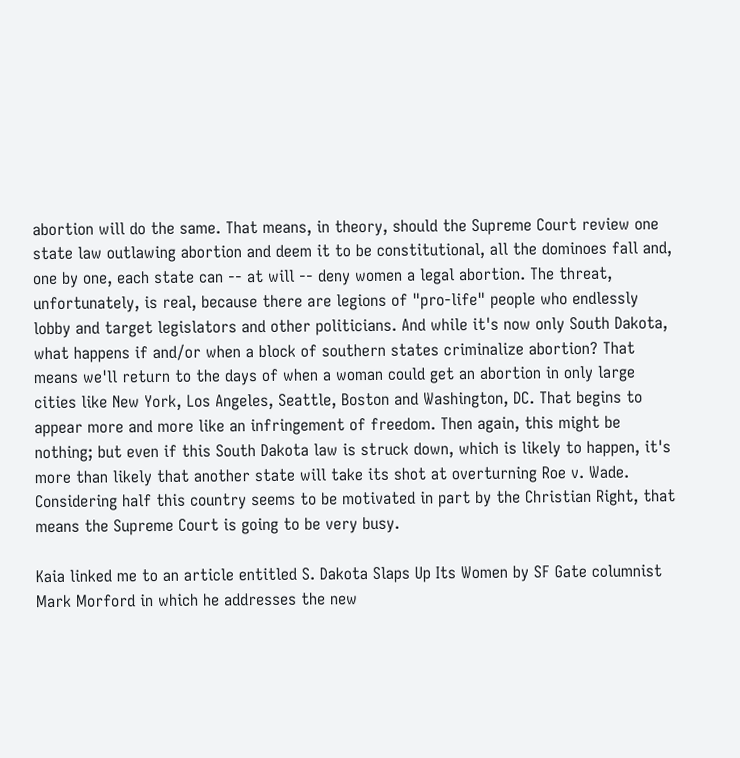abortion will do the same. That means, in theory, should the Supreme Court review one state law outlawing abortion and deem it to be constitutional, all the dominoes fall and, one by one, each state can -- at will -- deny women a legal abortion. The threat, unfortunately, is real, because there are legions of "pro-life" people who endlessly lobby and target legislators and other politicians. And while it's now only South Dakota, what happens if and/or when a block of southern states criminalize abortion? That means we'll return to the days of when a woman could get an abortion in only large cities like New York, Los Angeles, Seattle, Boston and Washington, DC. That begins to appear more and more like an infringement of freedom. Then again, this might be nothing; but even if this South Dakota law is struck down, which is likely to happen, it's more than likely that another state will take its shot at overturning Roe v. Wade. Considering half this country seems to be motivated in part by the Christian Right, that means the Supreme Court is going to be very busy.

Kaia linked me to an article entitled S. Dakota Slaps Up Its Women by SF Gate columnist Mark Morford in which he addresses the new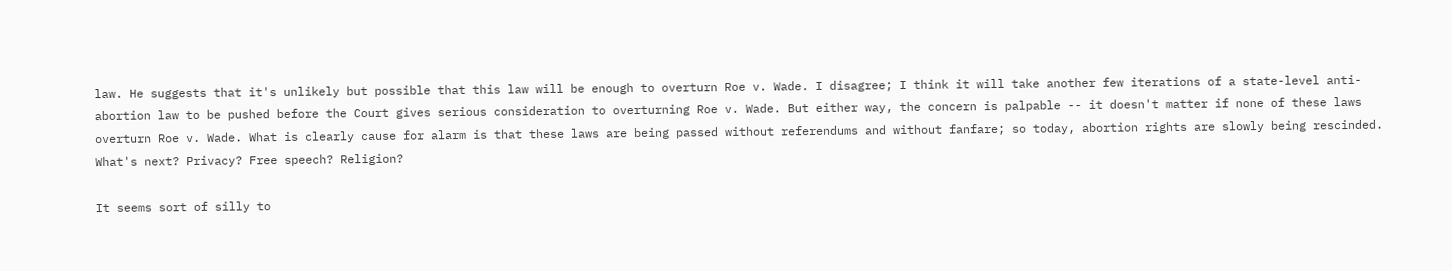law. He suggests that it's unlikely but possible that this law will be enough to overturn Roe v. Wade. I disagree; I think it will take another few iterations of a state-level anti-abortion law to be pushed before the Court gives serious consideration to overturning Roe v. Wade. But either way, the concern is palpable -- it doesn't matter if none of these laws overturn Roe v. Wade. What is clearly cause for alarm is that these laws are being passed without referendums and without fanfare; so today, abortion rights are slowly being rescinded. What's next? Privacy? Free speech? Religion?

It seems sort of silly to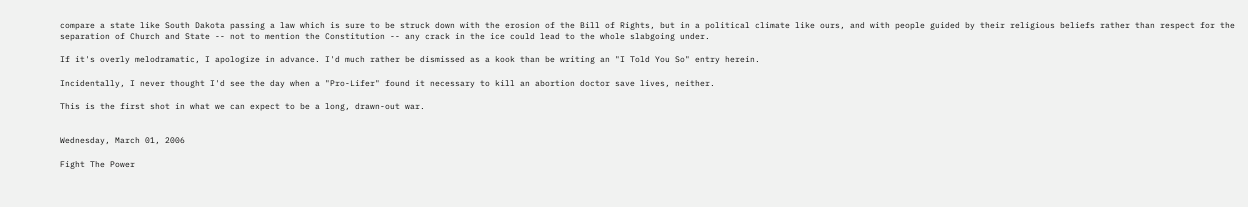compare a state like South Dakota passing a law which is sure to be struck down with the erosion of the Bill of Rights, but in a political climate like ours, and with people guided by their religious beliefs rather than respect for the separation of Church and State -- not to mention the Constitution -- any crack in the ice could lead to the whole slabgoing under.

If it's overly melodramatic, I apologize in advance. I'd much rather be dismissed as a kook than be writing an "I Told You So" entry herein.

Incidentally, I never thought I'd see the day when a "Pro-Lifer" found it necessary to kill an abortion doctor save lives, neither.

This is the first shot in what we can expect to be a long, drawn-out war.


Wednesday, March 01, 2006

Fight The Power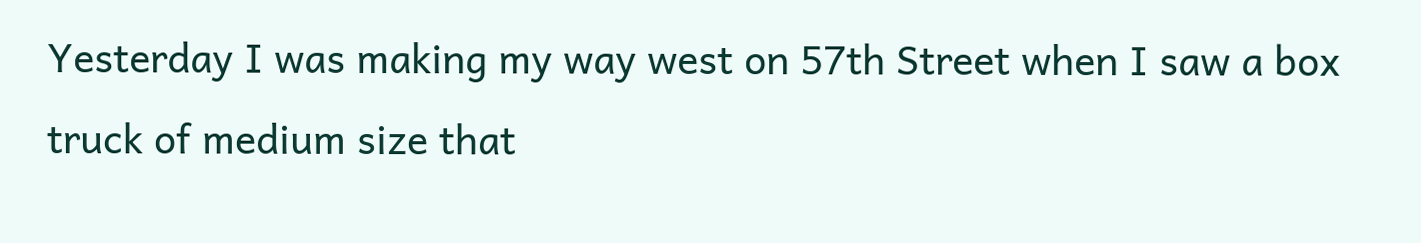Yesterday I was making my way west on 57th Street when I saw a box truck of medium size that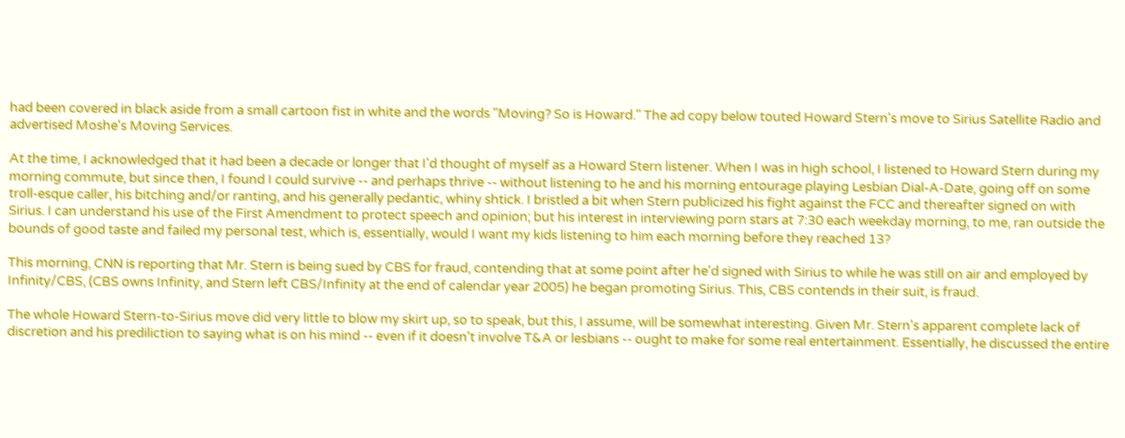had been covered in black aside from a small cartoon fist in white and the words "Moving? So is Howard." The ad copy below touted Howard Stern's move to Sirius Satellite Radio and advertised Moshe's Moving Services.

At the time, I acknowledged that it had been a decade or longer that I'd thought of myself as a Howard Stern listener. When I was in high school, I listened to Howard Stern during my morning commute, but since then, I found I could survive -- and perhaps thrive -- without listening to he and his morning entourage playing Lesbian Dial-A-Date, going off on some troll-esque caller, his bitching and/or ranting, and his generally pedantic, whiny shtick. I bristled a bit when Stern publicized his fight against the FCC and thereafter signed on with Sirius. I can understand his use of the First Amendment to protect speech and opinion; but his interest in interviewing porn stars at 7:30 each weekday morning, to me, ran outside the bounds of good taste and failed my personal test, which is, essentially, would I want my kids listening to him each morning before they reached 13?

This morning, CNN is reporting that Mr. Stern is being sued by CBS for fraud, contending that at some point after he'd signed with Sirius to while he was still on air and employed by Infinity/CBS, (CBS owns Infinity, and Stern left CBS/Infinity at the end of calendar year 2005) he began promoting Sirius. This, CBS contends in their suit, is fraud.

The whole Howard Stern-to-Sirius move did very little to blow my skirt up, so to speak, but this, I assume, will be somewhat interesting. Given Mr. Stern's apparent complete lack of discretion and his prediliction to saying what is on his mind -- even if it doesn't involve T&A or lesbians -- ought to make for some real entertainment. Essentially, he discussed the entire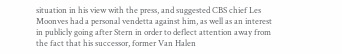situation in his view with the press, and suggested CBS chief Les Moonves had a personal vendetta against him, as well as an interest in publicly going after Stern in order to deflect attention away from the fact that his successor, former Van Halen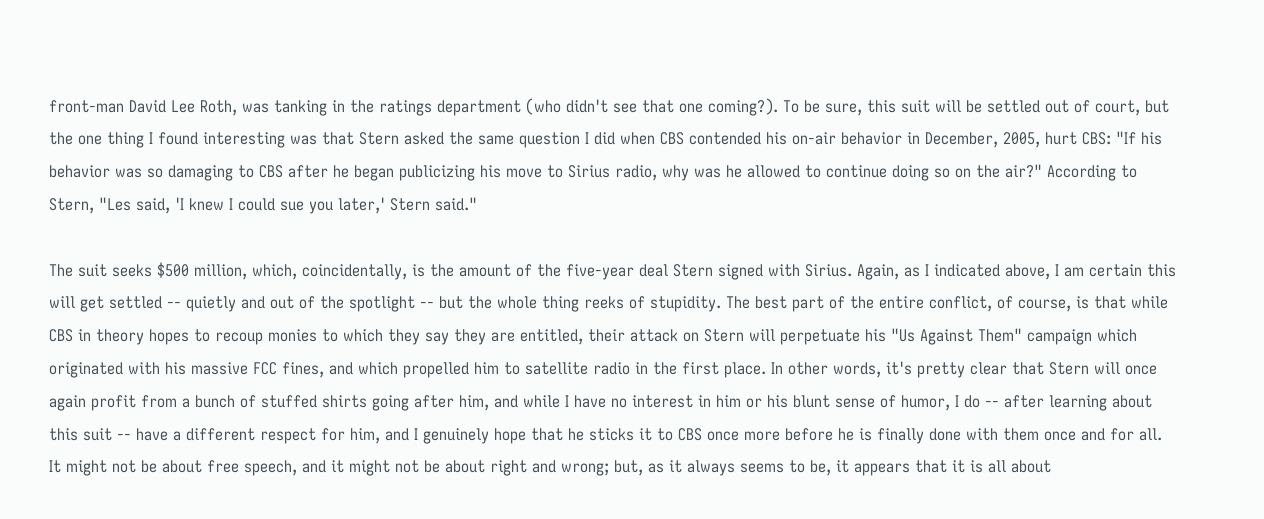front-man David Lee Roth, was tanking in the ratings department (who didn't see that one coming?). To be sure, this suit will be settled out of court, but the one thing I found interesting was that Stern asked the same question I did when CBS contended his on-air behavior in December, 2005, hurt CBS: "If his behavior was so damaging to CBS after he began publicizing his move to Sirius radio, why was he allowed to continue doing so on the air?" According to Stern, "Les said, 'I knew I could sue you later,' Stern said."

The suit seeks $500 million, which, coincidentally, is the amount of the five-year deal Stern signed with Sirius. Again, as I indicated above, I am certain this will get settled -- quietly and out of the spotlight -- but the whole thing reeks of stupidity. The best part of the entire conflict, of course, is that while CBS in theory hopes to recoup monies to which they say they are entitled, their attack on Stern will perpetuate his "Us Against Them" campaign which originated with his massive FCC fines, and which propelled him to satellite radio in the first place. In other words, it's pretty clear that Stern will once again profit from a bunch of stuffed shirts going after him, and while I have no interest in him or his blunt sense of humor, I do -- after learning about this suit -- have a different respect for him, and I genuinely hope that he sticks it to CBS once more before he is finally done with them once and for all. It might not be about free speech, and it might not be about right and wrong; but, as it always seems to be, it appears that it is all about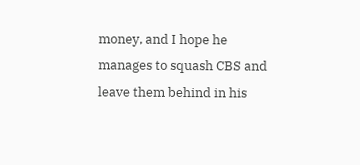money, and I hope he manages to squash CBS and leave them behind in his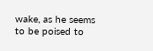wake, as he seems to be poised to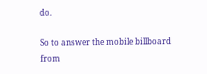do.

So to answer the mobile billboard from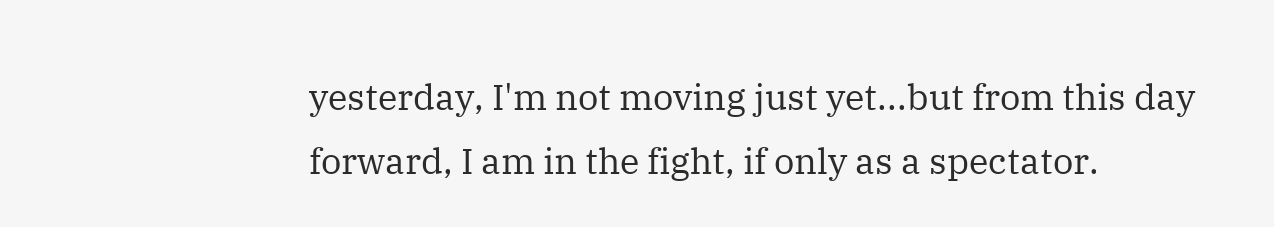yesterday, I'm not moving just yet...but from this day forward, I am in the fight, if only as a spectator.